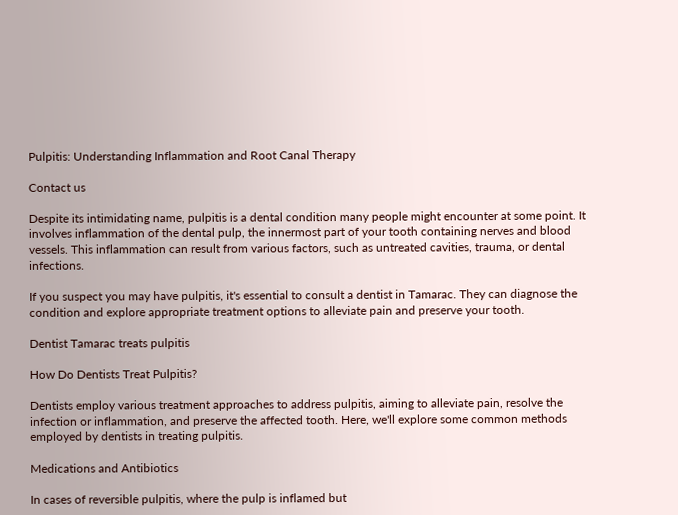Pulpitis: Understanding Inflammation and Root Canal Therapy

Contact us

Despite its intimidating name, pulpitis is a dental condition many people might encounter at some point. It involves inflammation of the dental pulp, the innermost part of your tooth containing nerves and blood vessels. This inflammation can result from various factors, such as untreated cavities, trauma, or dental infections.

If you suspect you may have pulpitis, it's essential to consult a dentist in Tamarac. They can diagnose the condition and explore appropriate treatment options to alleviate pain and preserve your tooth.

Dentist Tamarac treats pulpitis

How Do Dentists Treat Pulpitis?

Dentists employ various treatment approaches to address pulpitis, aiming to alleviate pain, resolve the infection or inflammation, and preserve the affected tooth. Here, we'll explore some common methods employed by dentists in treating pulpitis.

Medications and Antibiotics

In cases of reversible pulpitis, where the pulp is inflamed but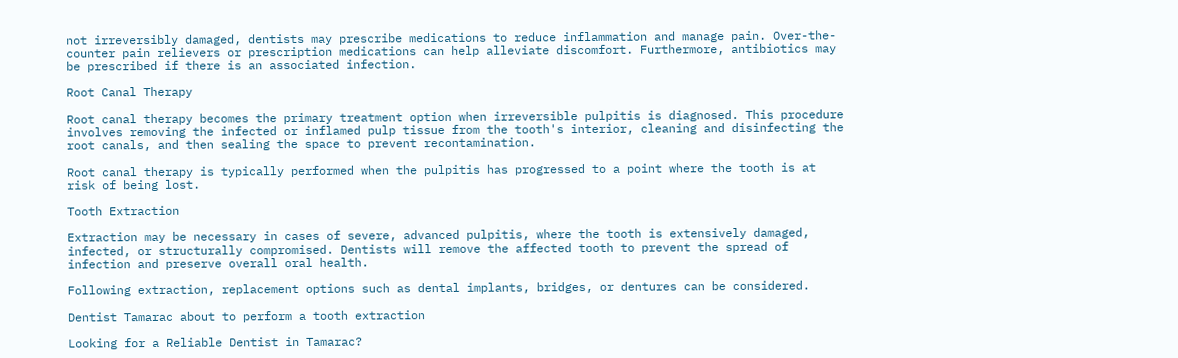not irreversibly damaged, dentists may prescribe medications to reduce inflammation and manage pain. Over-the-counter pain relievers or prescription medications can help alleviate discomfort. Furthermore, antibiotics may be prescribed if there is an associated infection.

Root Canal Therapy

Root canal therapy becomes the primary treatment option when irreversible pulpitis is diagnosed. This procedure involves removing the infected or inflamed pulp tissue from the tooth's interior, cleaning and disinfecting the root canals, and then sealing the space to prevent recontamination.

Root canal therapy is typically performed when the pulpitis has progressed to a point where the tooth is at risk of being lost.

Tooth Extraction

Extraction may be necessary in cases of severe, advanced pulpitis, where the tooth is extensively damaged, infected, or structurally compromised. Dentists will remove the affected tooth to prevent the spread of infection and preserve overall oral health.

Following extraction, replacement options such as dental implants, bridges, or dentures can be considered.

Dentist Tamarac about to perform a tooth extraction

Looking for a Reliable Dentist in Tamarac?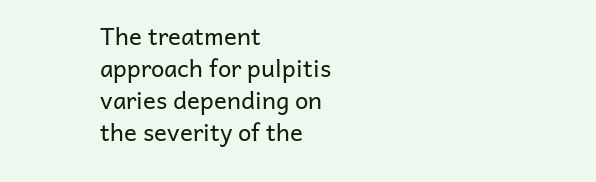The treatment approach for pulpitis varies depending on the severity of the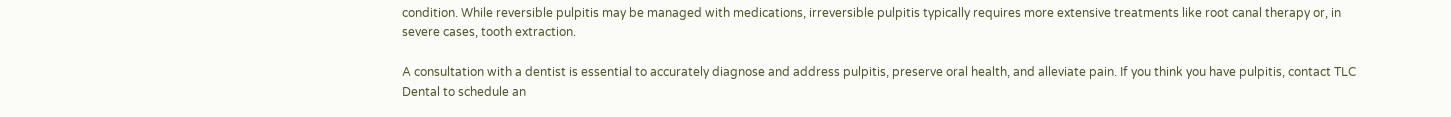condition. While reversible pulpitis may be managed with medications, irreversible pulpitis typically requires more extensive treatments like root canal therapy or, in severe cases, tooth extraction.

A consultation with a dentist is essential to accurately diagnose and address pulpitis, preserve oral health, and alleviate pain. If you think you have pulpitis, contact TLC Dental to schedule an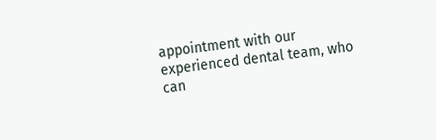appointment with our experienced dental team, who can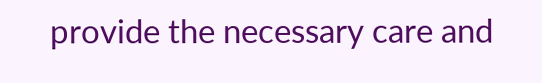provide the necessary care and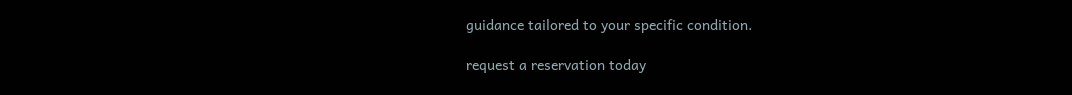guidance tailored to your specific condition.

request a reservation today